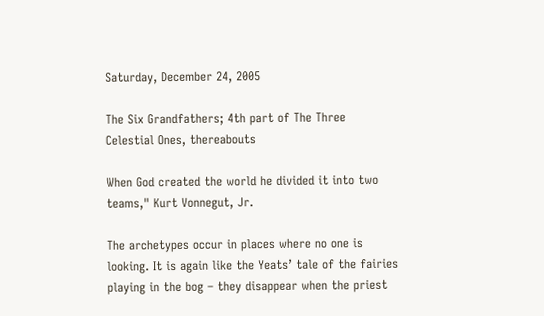Saturday, December 24, 2005

The Six Grandfathers; 4th part of The Three Celestial Ones, thereabouts

When God created the world he divided it into two teams," Kurt Vonnegut, Jr.

The archetypes occur in places where no one is looking. It is again like the Yeats’ tale of the fairies playing in the bog – they disappear when the priest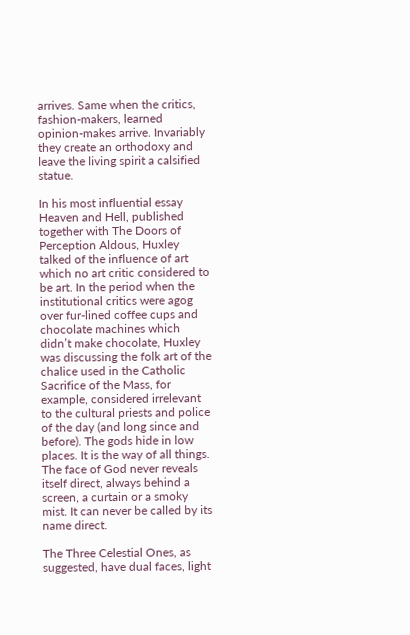arrives. Same when the critics, fashion-makers, learned opinion-makes arrive. Invariably they create an orthodoxy and leave the living spirit a calsified statue.

In his most influential essay Heaven and Hell, published together with The Doors of Perception Aldous, Huxley talked of the influence of art which no art critic considered to be art. In the period when the institutional critics were agog over fur-lined coffee cups and chocolate machines which didn’t make chocolate, Huxley was discussing the folk art of the chalice used in the Catholic Sacrifice of the Mass, for example, considered irrelevant to the cultural priests and police of the day (and long since and before). The gods hide in low places. It is the way of all things. The face of God never reveals itself direct, always behind a screen, a curtain or a smoky mist. It can never be called by its name direct.

The Three Celestial Ones, as suggested, have dual faces, light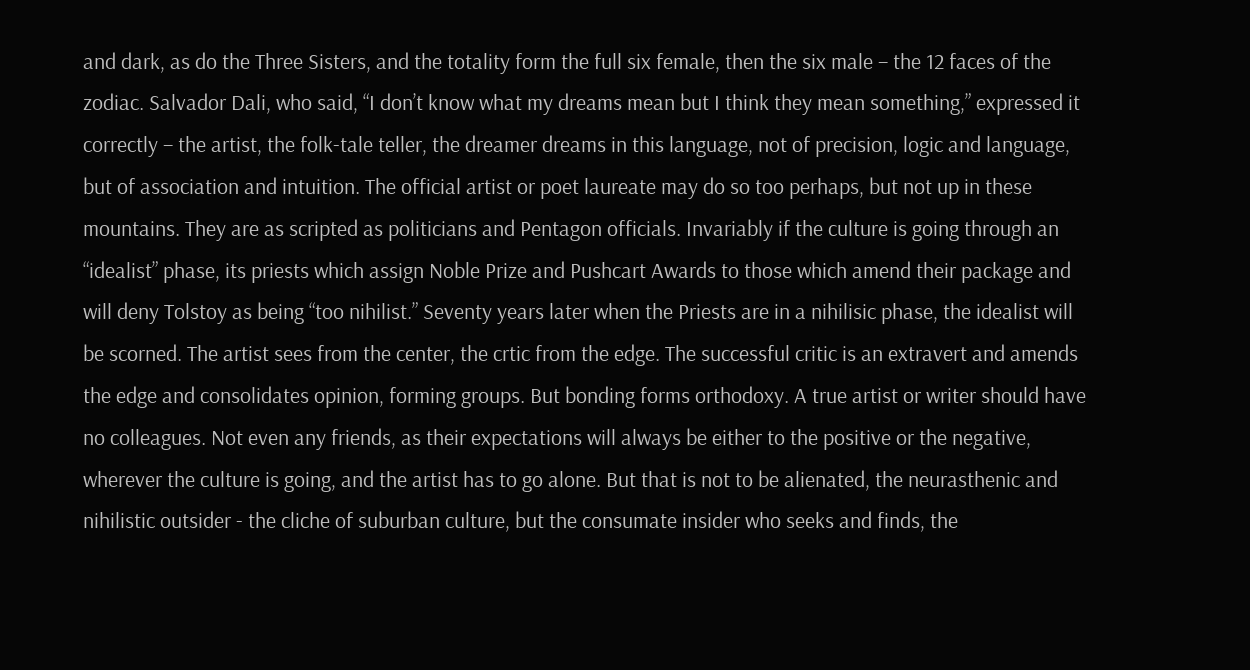and dark, as do the Three Sisters, and the totality form the full six female, then the six male – the 12 faces of the zodiac. Salvador Dali, who said, “I don’t know what my dreams mean but I think they mean something,” expressed it correctly – the artist, the folk-tale teller, the dreamer dreams in this language, not of precision, logic and language, but of association and intuition. The official artist or poet laureate may do so too perhaps, but not up in these mountains. They are as scripted as politicians and Pentagon officials. Invariably if the culture is going through an “idealist” phase, its priests which assign Noble Prize and Pushcart Awards to those which amend their package and will deny Tolstoy as being “too nihilist.” Seventy years later when the Priests are in a nihilisic phase, the idealist will be scorned. The artist sees from the center, the crtic from the edge. The successful critic is an extravert and amends the edge and consolidates opinion, forming groups. But bonding forms orthodoxy. A true artist or writer should have no colleagues. Not even any friends, as their expectations will always be either to the positive or the negative, wherever the culture is going, and the artist has to go alone. But that is not to be alienated, the neurasthenic and nihilistic outsider - the cliche of suburban culture, but the consumate insider who seeks and finds, the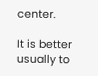center.

It is better usually to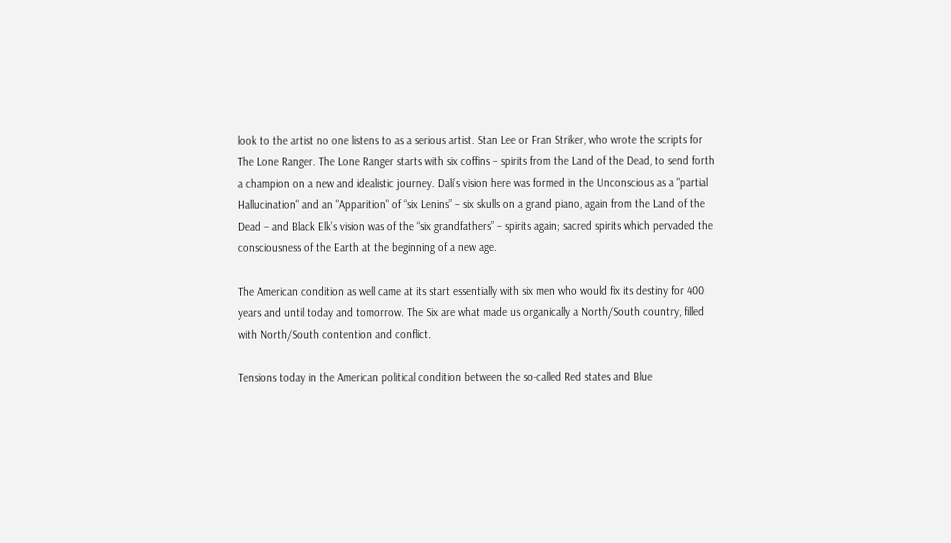look to the artist no one listens to as a serious artist. Stan Lee or Fran Striker, who wrote the scripts for The Lone Ranger. The Lone Ranger starts with six coffins – spirits from the Land of the Dead, to send forth a champion on a new and idealistic journey. Dali’s vision here was formed in the Unconscious as a "partial Hallucination" and an "Apparition" of “six Lenins” – six skulls on a grand piano, again from the Land of the Dead – and Black Elk’s vision was of the “six grandfathers” – spirits again; sacred spirits which pervaded the consciousness of the Earth at the beginning of a new age.

The American condition as well came at its start essentially with six men who would fix its destiny for 400 years and until today and tomorrow. The Six are what made us organically a North/South country, filled with North/South contention and conflict.

Tensions today in the American political condition between the so-called Red states and Blue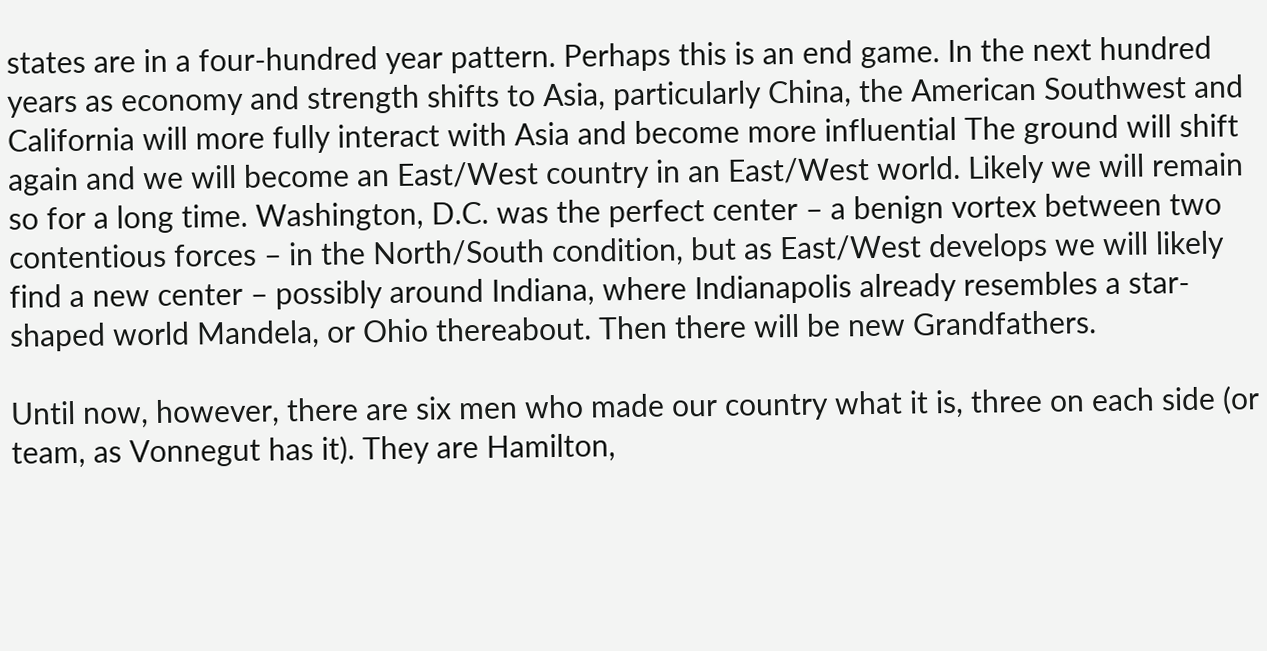states are in a four-hundred year pattern. Perhaps this is an end game. In the next hundred years as economy and strength shifts to Asia, particularly China, the American Southwest and California will more fully interact with Asia and become more influential The ground will shift again and we will become an East/West country in an East/West world. Likely we will remain so for a long time. Washington, D.C. was the perfect center – a benign vortex between two contentious forces – in the North/South condition, but as East/West develops we will likely find a new center – possibly around Indiana, where Indianapolis already resembles a star-shaped world Mandela, or Ohio thereabout. Then there will be new Grandfathers.

Until now, however, there are six men who made our country what it is, three on each side (or team, as Vonnegut has it). They are Hamilton,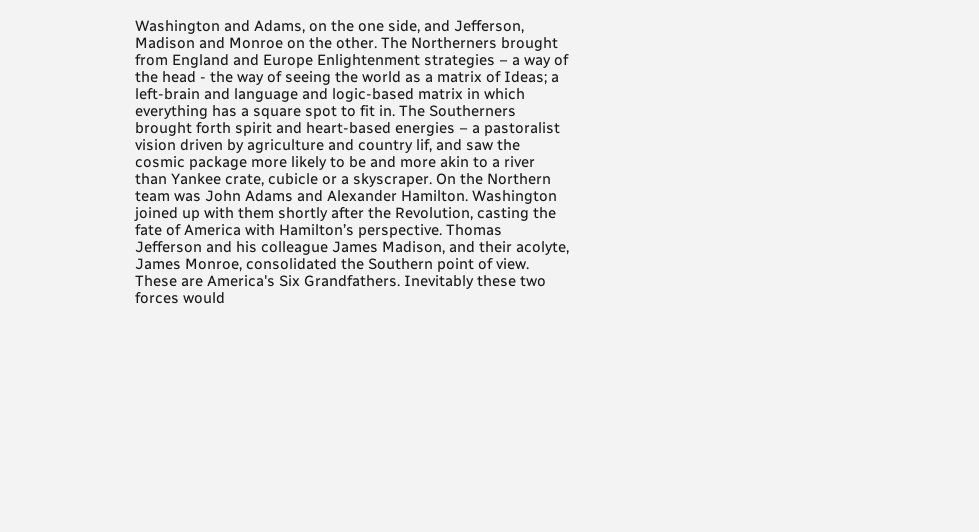Washington and Adams, on the one side, and Jefferson, Madison and Monroe on the other. The Northerners brought from England and Europe Enlightenment strategies – a way of the head - the way of seeing the world as a matrix of Ideas; a left-brain and language and logic-based matrix in which everything has a square spot to fit in. The Southerners brought forth spirit and heart-based energies – a pastoralist vision driven by agriculture and country lif, and saw the cosmic package more likely to be and more akin to a river than Yankee crate, cubicle or a skyscraper. On the Northern team was John Adams and Alexander Hamilton. Washington joined up with them shortly after the Revolution, casting the fate of America with Hamilton’s perspective. Thomas Jefferson and his colleague James Madison, and their acolyte, James Monroe, consolidated the Southern point of view. These are America's Six Grandfathers. Inevitably these two forces would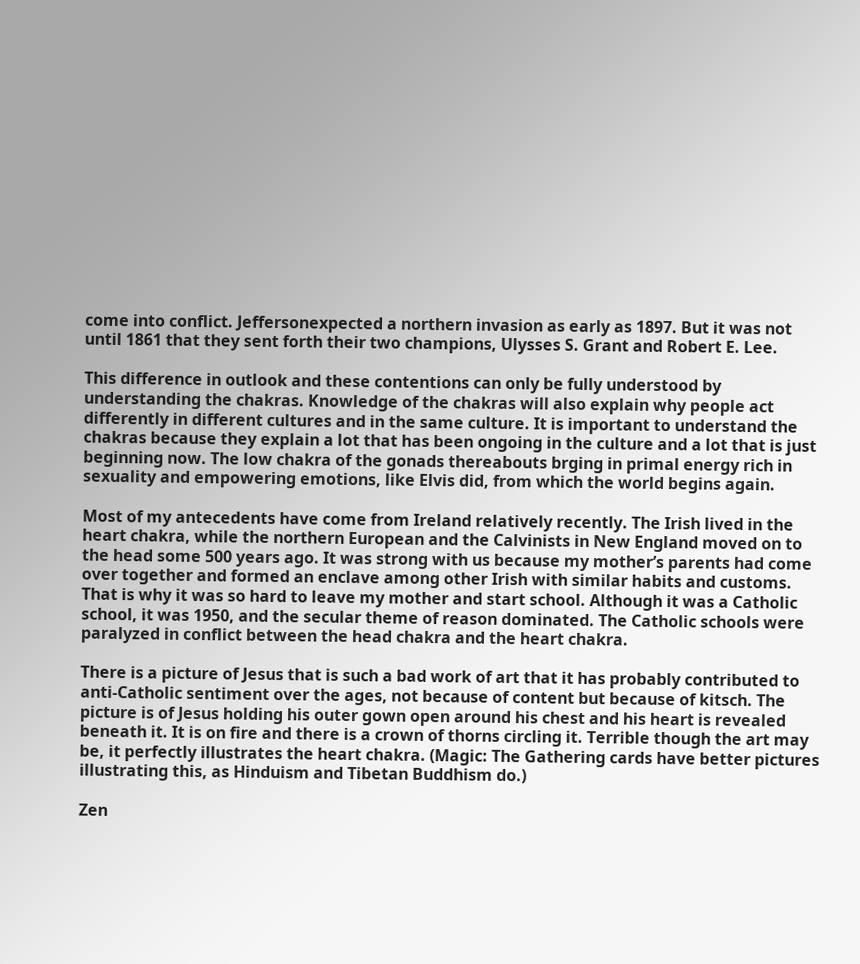come into conflict. Jeffersonexpected a northern invasion as early as 1897. But it was not until 1861 that they sent forth their two champions, Ulysses S. Grant and Robert E. Lee.

This difference in outlook and these contentions can only be fully understood by understanding the chakras. Knowledge of the chakras will also explain why people act differently in different cultures and in the same culture. It is important to understand the chakras because they explain a lot that has been ongoing in the culture and a lot that is just beginning now. The low chakra of the gonads thereabouts brging in primal energy rich in sexuality and empowering emotions, like Elvis did, from which the world begins again.

Most of my antecedents have come from Ireland relatively recently. The Irish lived in the heart chakra, while the northern European and the Calvinists in New England moved on to the head some 500 years ago. It was strong with us because my mother’s parents had come over together and formed an enclave among other Irish with similar habits and customs. That is why it was so hard to leave my mother and start school. Although it was a Catholic school, it was 1950, and the secular theme of reason dominated. The Catholic schools were paralyzed in conflict between the head chakra and the heart chakra.

There is a picture of Jesus that is such a bad work of art that it has probably contributed to anti-Catholic sentiment over the ages, not because of content but because of kitsch. The picture is of Jesus holding his outer gown open around his chest and his heart is revealed beneath it. It is on fire and there is a crown of thorns circling it. Terrible though the art may be, it perfectly illustrates the heart chakra. (Magic: The Gathering cards have better pictures illustrating this, as Hinduism and Tibetan Buddhism do.)

Zen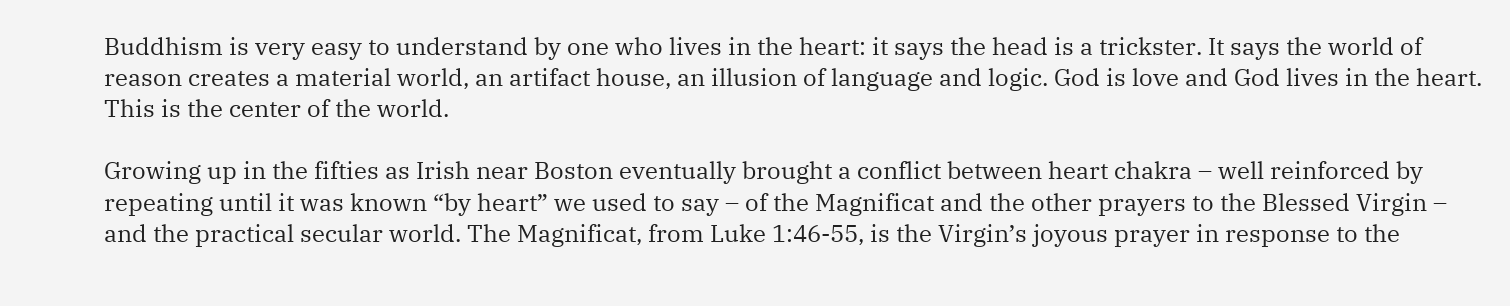Buddhism is very easy to understand by one who lives in the heart: it says the head is a trickster. It says the world of reason creates a material world, an artifact house, an illusion of language and logic. God is love and God lives in the heart. This is the center of the world.

Growing up in the fifties as Irish near Boston eventually brought a conflict between heart chakra – well reinforced by repeating until it was known “by heart” we used to say – of the Magnificat and the other prayers to the Blessed Virgin – and the practical secular world. The Magnificat, from Luke 1:46-55, is the Virgin’s joyous prayer in response to the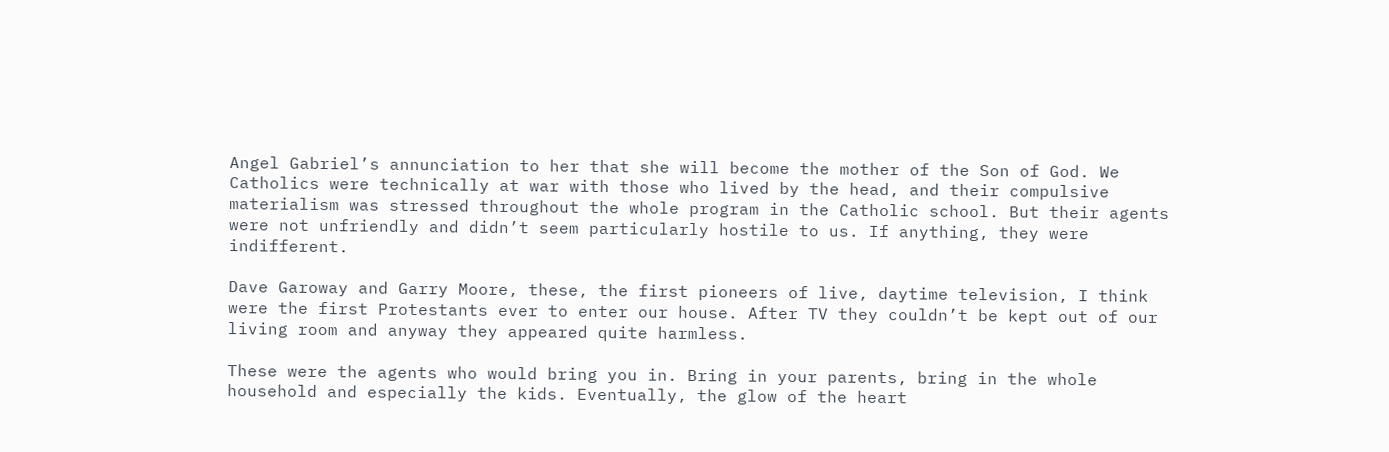Angel Gabriel’s annunciation to her that she will become the mother of the Son of God. We Catholics were technically at war with those who lived by the head, and their compulsive materialism was stressed throughout the whole program in the Catholic school. But their agents were not unfriendly and didn’t seem particularly hostile to us. If anything, they were indifferent.

Dave Garoway and Garry Moore, these, the first pioneers of live, daytime television, I think were the first Protestants ever to enter our house. After TV they couldn’t be kept out of our living room and anyway they appeared quite harmless.

These were the agents who would bring you in. Bring in your parents, bring in the whole household and especially the kids. Eventually, the glow of the heart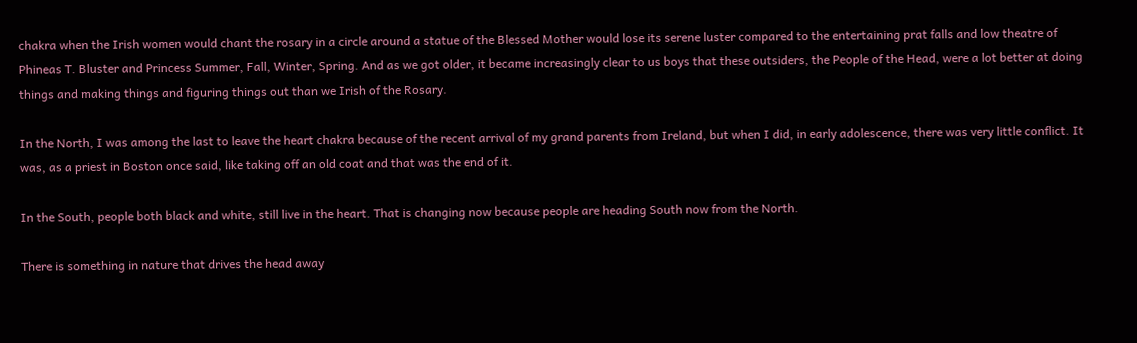chakra when the Irish women would chant the rosary in a circle around a statue of the Blessed Mother would lose its serene luster compared to the entertaining prat falls and low theatre of Phineas T. Bluster and Princess Summer, Fall, Winter, Spring. And as we got older, it became increasingly clear to us boys that these outsiders, the People of the Head, were a lot better at doing things and making things and figuring things out than we Irish of the Rosary.

In the North, I was among the last to leave the heart chakra because of the recent arrival of my grand parents from Ireland, but when I did, in early adolescence, there was very little conflict. It was, as a priest in Boston once said, like taking off an old coat and that was the end of it.

In the South, people both black and white, still live in the heart. That is changing now because people are heading South now from the North.

There is something in nature that drives the head away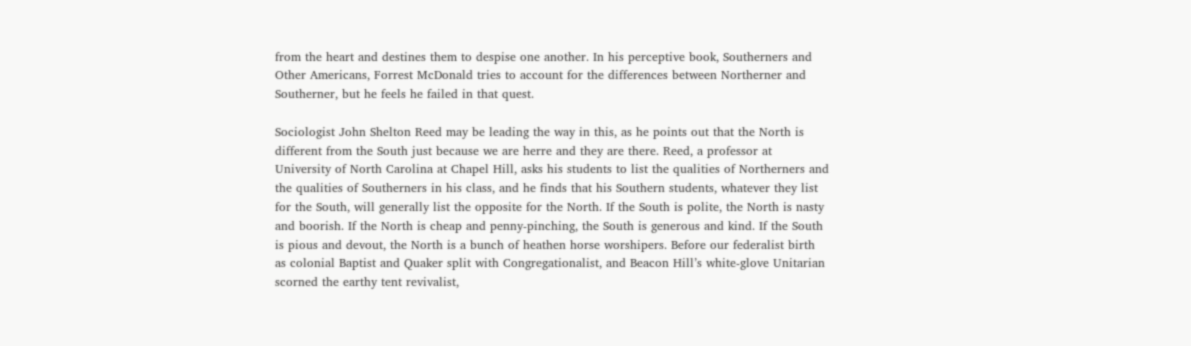from the heart and destines them to despise one another. In his perceptive book, Southerners and Other Americans, Forrest McDonald tries to account for the differences between Northerner and Southerner, but he feels he failed in that quest.

Sociologist John Shelton Reed may be leading the way in this, as he points out that the North is different from the South just because we are herre and they are there. Reed, a professor at University of North Carolina at Chapel Hill, asks his students to list the qualities of Northerners and the qualities of Southerners in his class, and he finds that his Southern students, whatever they list for the South, will generally list the opposite for the North. If the South is polite, the North is nasty and boorish. If the North is cheap and penny-pinching, the South is generous and kind. If the South is pious and devout, the North is a bunch of heathen horse worshipers. Before our federalist birth as colonial Baptist and Quaker split with Congregationalist, and Beacon Hill’s white-glove Unitarian scorned the earthy tent revivalist,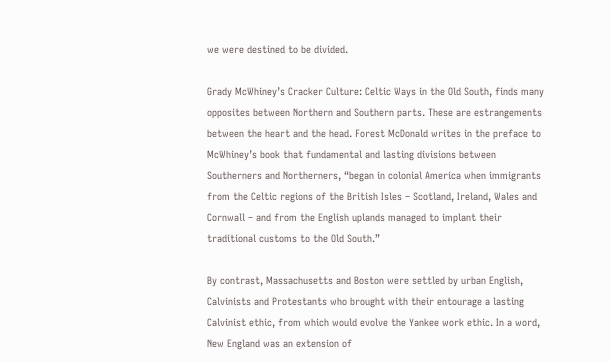we were destined to be divided.

Grady McWhiney’s Cracker Culture: Celtic Ways in the Old South, finds many opposites between Northern and Southern parts. These are estrangements between the heart and the head. Forest McDonald writes in the preface to McWhiney’s book that fundamental and lasting divisions between Southerners and Northerners, “began in colonial America when immigrants from the Celtic regions of the British Isles – Scotland, Ireland, Wales and Cornwall – and from the English uplands managed to implant their traditional customs to the Old South.”

By contrast, Massachusetts and Boston were settled by urban English, Calvinists and Protestants who brought with their entourage a lasting Calvinist ethic, from which would evolve the Yankee work ethic. In a word, New England was an extension of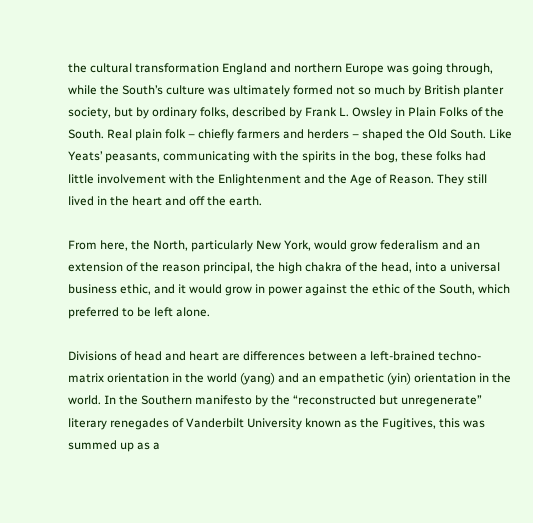the cultural transformation England and northern Europe was going through, while the South’s culture was ultimately formed not so much by British planter society, but by ordinary folks, described by Frank L. Owsley in Plain Folks of the South. Real plain folk – chiefly farmers and herders – shaped the Old South. Like Yeats’ peasants, communicating with the spirits in the bog, these folks had little involvement with the Enlightenment and the Age of Reason. They still lived in the heart and off the earth.

From here, the North, particularly New York, would grow federalism and an extension of the reason principal, the high chakra of the head, into a universal business ethic, and it would grow in power against the ethic of the South, which preferred to be left alone.

Divisions of head and heart are differences between a left-brained techno-matrix orientation in the world (yang) and an empathetic (yin) orientation in the world. In the Southern manifesto by the “reconstructed but unregenerate” literary renegades of Vanderbilt University known as the Fugitives, this was summed up as a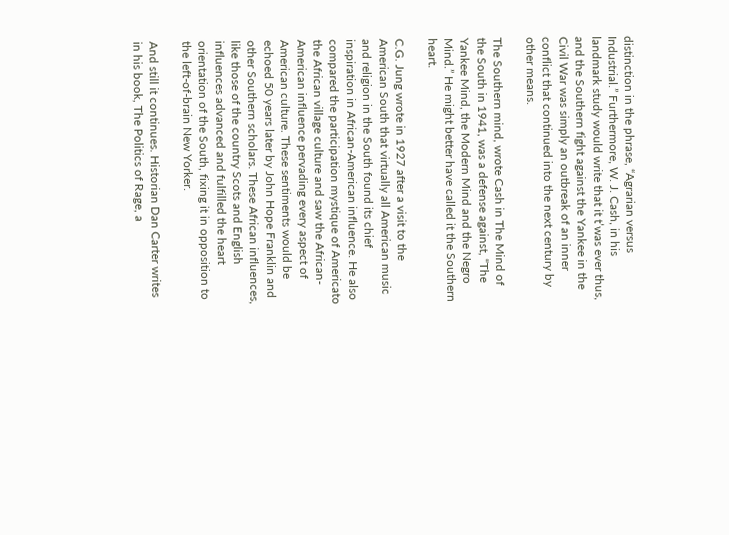distinction in the phrase, “Agrarian versus Industrial.” Furthermore, W. J. Cash, in his landmark study would write that it t’was ever thus, and the Southern fight against the Yankee in the Civil War was simply an outbreak of an inner conflict that continued into the next century by other means.

The Southern mind, wrote Cash in The Mind of the South in 1941, was a defense against, “The Yankee Mind, the Modern Mind and the Negro Mind.” He might better have called it the Southern heart.

C.G. Jung wrote in 1927 after a visit to the American South that virtually all American music and religion in the South found its chief inspiration in African-American influence. He also compared the participation mystique of Americato the African village culture and saw the African-American influence pervading every aspect of American culture. These sentiments would be echoed 50 years later by John Hope Franklin and other Southern scholars. These African influences, like those of the country Scots and English influences advanced and fulfilled the heart orientation of the South, fixing it in opposition to the left-of-brain New Yorker.

And still it continues. Historian Dan Carter writes in his book, The Politics of Rage, a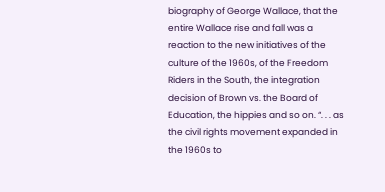biography of George Wallace, that the entire Wallace rise and fall was a reaction to the new initiatives of the culture of the 1960s, of the Freedom Riders in the South, the integration decision of Brown vs. the Board of Education, the hippies and so on. “. . . as the civil rights movement expanded in the 1960s to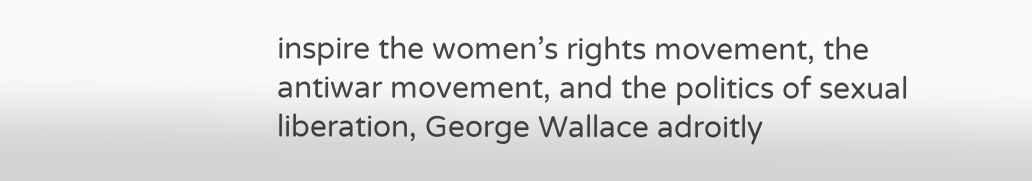inspire the women’s rights movement, the antiwar movement, and the politics of sexual liberation, George Wallace adroitly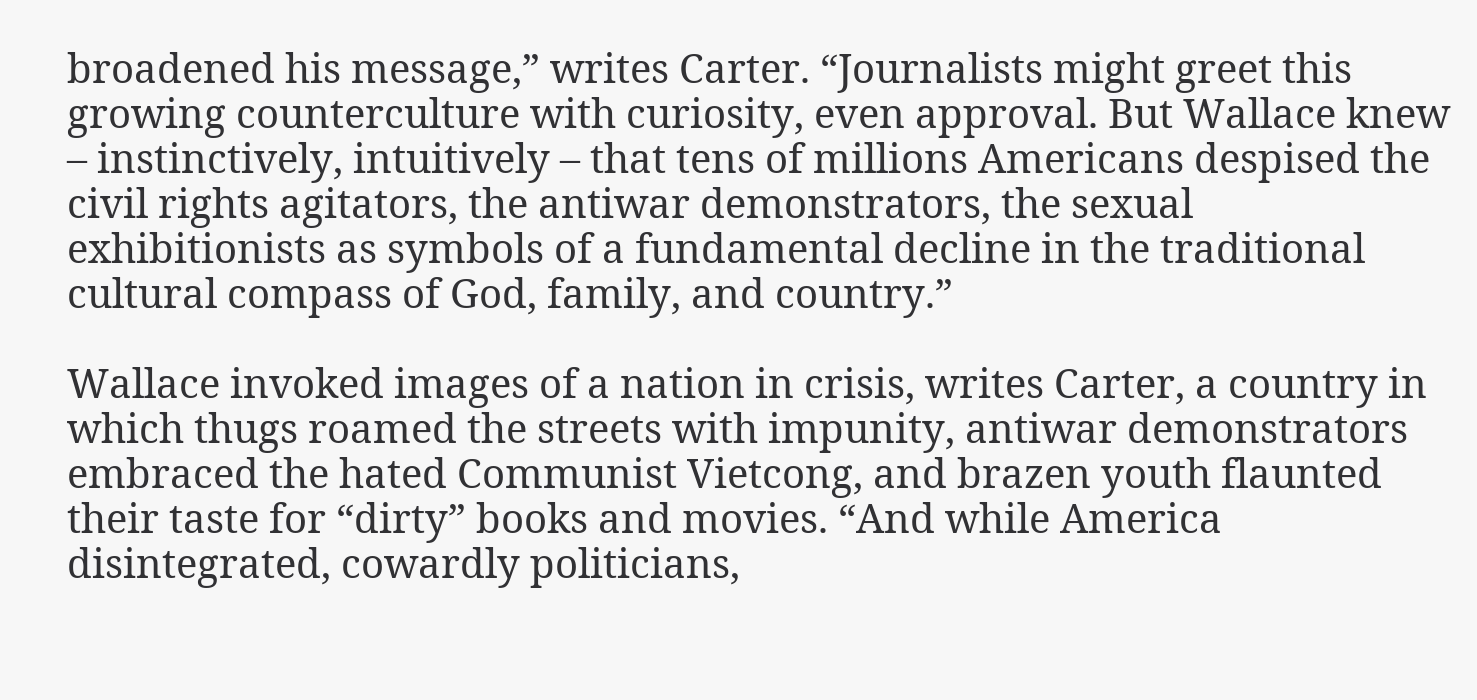broadened his message,” writes Carter. “Journalists might greet this growing counterculture with curiosity, even approval. But Wallace knew – instinctively, intuitively – that tens of millions Americans despised the civil rights agitators, the antiwar demonstrators, the sexual exhibitionists as symbols of a fundamental decline in the traditional cultural compass of God, family, and country.”

Wallace invoked images of a nation in crisis, writes Carter, a country in which thugs roamed the streets with impunity, antiwar demonstrators embraced the hated Communist Vietcong, and brazen youth flaunted their taste for “dirty” books and movies. “And while America disintegrated, cowardly politicians,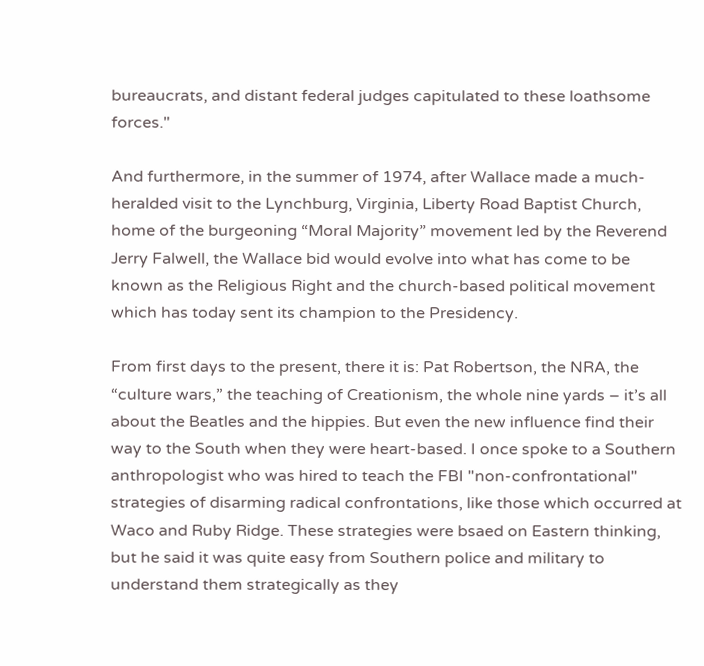bureaucrats, and distant federal judges capitulated to these loathsome forces."

And furthermore, in the summer of 1974, after Wallace made a much-heralded visit to the Lynchburg, Virginia, Liberty Road Baptist Church, home of the burgeoning “Moral Majority” movement led by the Reverend Jerry Falwell, the Wallace bid would evolve into what has come to be known as the Religious Right and the church-based political movement which has today sent its champion to the Presidency.

From first days to the present, there it is: Pat Robertson, the NRA, the “culture wars,” the teaching of Creationism, the whole nine yards – it’s all about the Beatles and the hippies. But even the new influence find their way to the South when they were heart-based. I once spoke to a Southern anthropologist who was hired to teach the FBI "non-confrontational" strategies of disarming radical confrontations, like those which occurred at Waco and Ruby Ridge. These strategies were bsaed on Eastern thinking, but he said it was quite easy from Southern police and military to understand them strategically as they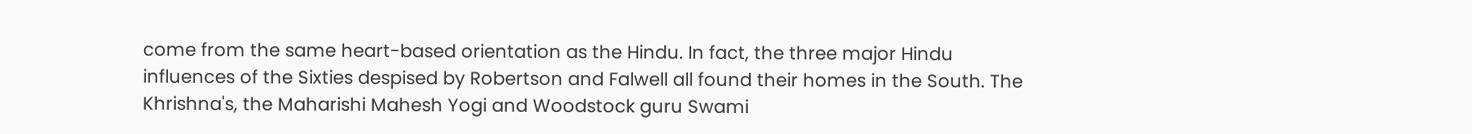come from the same heart-based orientation as the Hindu. In fact, the three major Hindu influences of the Sixties despised by Robertson and Falwell all found their homes in the South. The Khrishna's, the Maharishi Mahesh Yogi and Woodstock guru Swami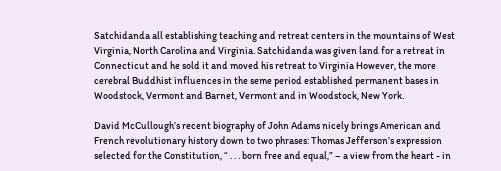Satchidanda all establishing teaching and retreat centers in the mountains of West Virginia, North Carolina and Virginia. Satchidanda was given land for a retreat in Connecticut and he sold it and moved his retreat to Virginia However, the more cerebral Buddhist influences in the seme period established permanent bases in Woodstock, Vermont and Barnet, Vermont and in Woodstock, New York.

David McCullough’s recent biography of John Adams nicely brings American and French revolutionary history down to two phrases: Thomas Jefferson’s expression selected for the Constitution, “ . . . born free and equal,” – a view from the heart - in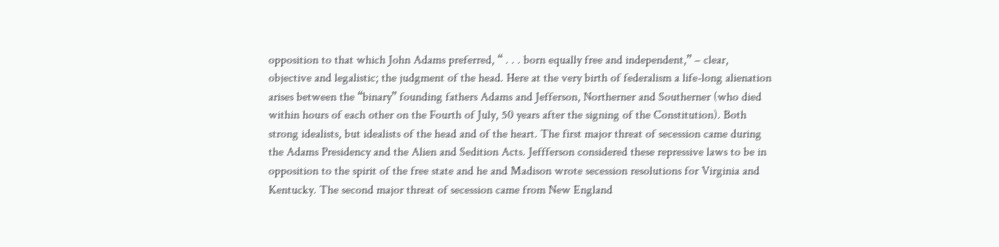opposition to that which John Adams preferred, “ . . . born equally free and independent,” – clear, objective and legalistic; the judgment of the head. Here at the very birth of federalism a life-long alienation arises between the “binary” founding fathers Adams and Jefferson, Northerner and Southerner (who died within hours of each other on the Fourth of July, 50 years after the signing of the Constitution). Both strong idealists, but idealists of the head and of the heart. The first major threat of secession came during the Adams Presidency and the Alien and Sedition Acts. Jeffferson considered these repressive laws to be in opposition to the spirit of the free state and he and Madison wrote secession resolutions for Virginia and Kentucky. The second major threat of secession came from New England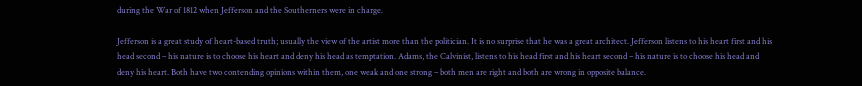during the War of 1812 when Jefferson and the Southerners were in charge.

Jefferson is a great study of heart-based truth; usually the view of the artist more than the politician. It is no surprise that he was a great architect. Jefferson listens to his heart first and his head second – his nature is to choose his heart and deny his head as temptation. Adams, the Calvinist, listens to his head first and his heart second – his nature is to choose his head and deny his heart. Both have two contending opinions within them, one weak and one strong – both men are right and both are wrong in opposite balance.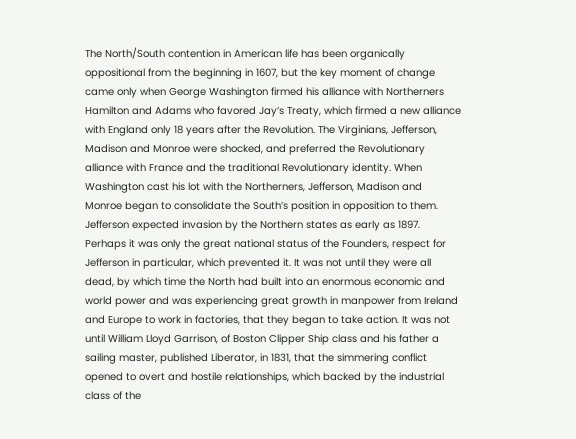The North/South contention in American life has been organically oppositional from the beginning in 1607, but the key moment of change came only when George Washington firmed his alliance with Northerners Hamilton and Adams who favored Jay’s Treaty, which firmed a new alliance with England only 18 years after the Revolution. The Virginians, Jefferson, Madison and Monroe were shocked, and preferred the Revolutionary alliance with France and the traditional Revolutionary identity. When Washington cast his lot with the Northerners, Jefferson, Madison and Monroe began to consolidate the South’s position in opposition to them. Jefferson expected invasion by the Northern states as early as 1897. Perhaps it was only the great national status of the Founders, respect for Jefferson in particular, which prevented it. It was not until they were all dead, by which time the North had built into an enormous economic and world power and was experiencing great growth in manpower from Ireland and Europe to work in factories, that they began to take action. It was not until William Lloyd Garrison, of Boston Clipper Ship class and his father a sailing master, published Liberator, in 1831, that the simmering conflict opened to overt and hostile relationships, which backed by the industrial class of the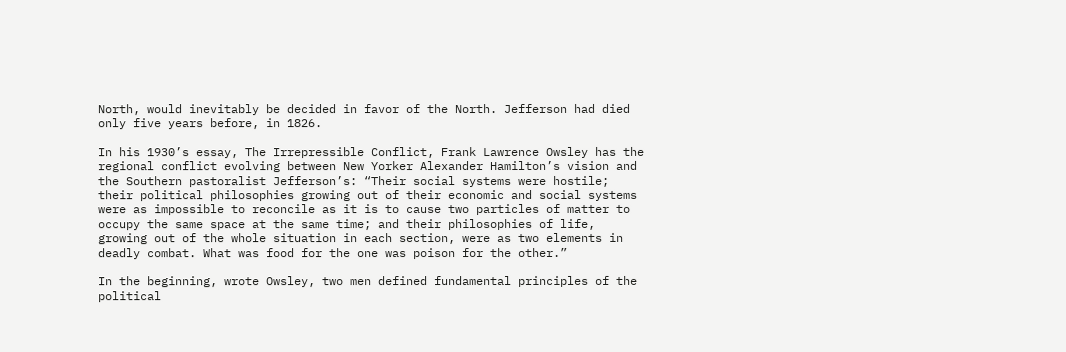North, would inevitably be decided in favor of the North. Jefferson had died only five years before, in 1826.

In his 1930’s essay, The Irrepressible Conflict, Frank Lawrence Owsley has the regional conflict evolving between New Yorker Alexander Hamilton’s vision and the Southern pastoralist Jefferson’s: “Their social systems were hostile; their political philosophies growing out of their economic and social systems were as impossible to reconcile as it is to cause two particles of matter to occupy the same space at the same time; and their philosophies of life, growing out of the whole situation in each section, were as two elements in deadly combat. What was food for the one was poison for the other.”

In the beginning, wrote Owsley, two men defined fundamental principles of the political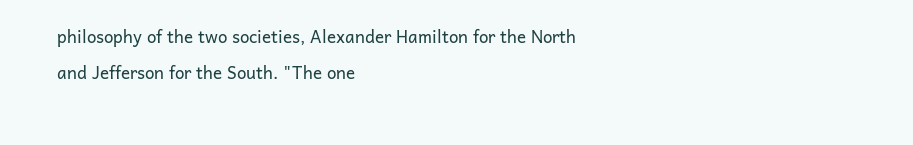philosophy of the two societies, Alexander Hamilton for the North and Jefferson for the South. "The one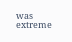was extreme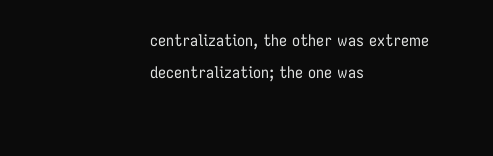centralization, the other was extreme decentralization; the one was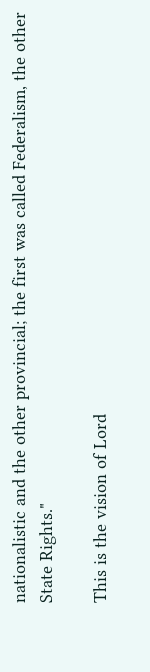nationalistic and the other provincial; the first was called Federalism, the other State Rights."

This is the vision of Lord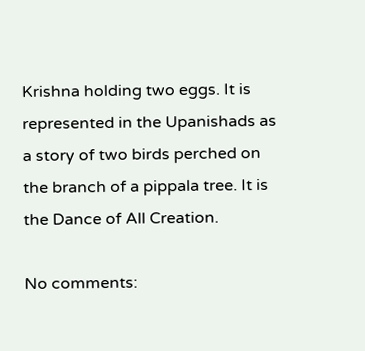Krishna holding two eggs. It is represented in the Upanishads as a story of two birds perched on the branch of a pippala tree. It is the Dance of All Creation.

No comments: